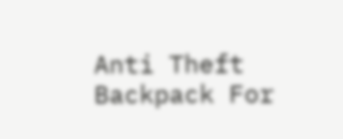Anti Theft Backpack For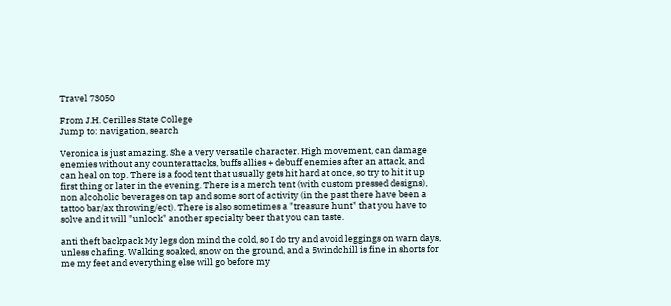Travel 73050

From J.H. Cerilles State College
Jump to: navigation, search

Veronica is just amazing. She a very versatile character. High movement, can damage enemies without any counterattacks, buffs allies + debuff enemies after an attack, and can heal on top. There is a food tent that usually gets hit hard at once, so try to hit it up first thing or later in the evening. There is a merch tent (with custom pressed designs), non alcoholic beverages on tap and some sort of activity (in the past there have been a tattoo bar/ax throwing/ect). There is also sometimes a "treasure hunt" that you have to solve and it will "unlock" another specialty beer that you can taste.

anti theft backpack My legs don mind the cold, so I do try and avoid leggings on warn days, unless chafing. Walking soaked, snow on the ground, and a 5windchill is fine in shorts for me my feet and everything else will go before my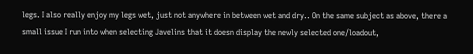legs. I also really enjoy my legs wet, just not anywhere in between wet and dry.. On the same subject as above, there a small issue I run into when selecting Javelins that it doesn display the newly selected one/loadout,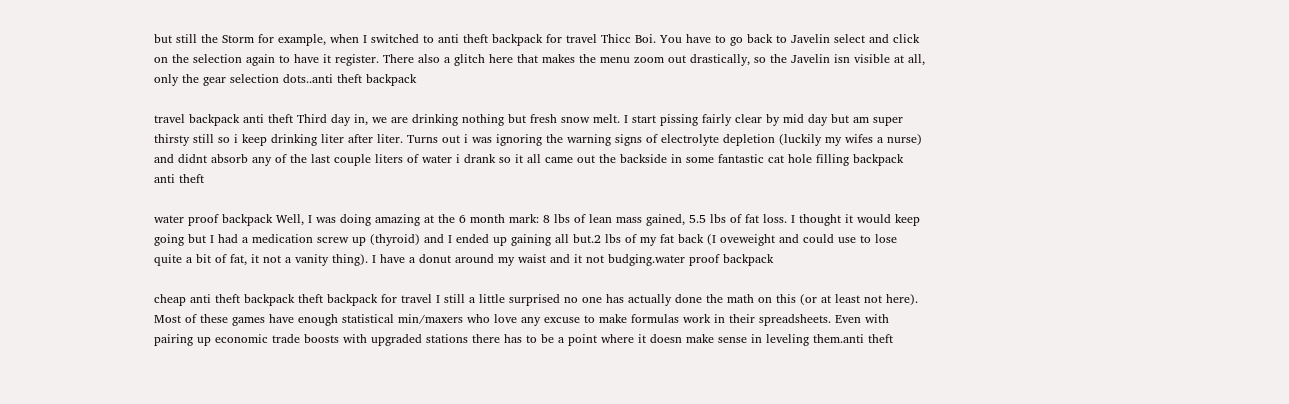but still the Storm for example, when I switched to anti theft backpack for travel Thicc Boi. You have to go back to Javelin select and click on the selection again to have it register. There also a glitch here that makes the menu zoom out drastically, so the Javelin isn visible at all, only the gear selection dots..anti theft backpack

travel backpack anti theft Third day in, we are drinking nothing but fresh snow melt. I start pissing fairly clear by mid day but am super thirsty still so i keep drinking liter after liter. Turns out i was ignoring the warning signs of electrolyte depletion (luckily my wifes a nurse) and didnt absorb any of the last couple liters of water i drank so it all came out the backside in some fantastic cat hole filling backpack anti theft

water proof backpack Well, I was doing amazing at the 6 month mark: 8 lbs of lean mass gained, 5.5 lbs of fat loss. I thought it would keep going but I had a medication screw up (thyroid) and I ended up gaining all but.2 lbs of my fat back (I oveweight and could use to lose quite a bit of fat, it not a vanity thing). I have a donut around my waist and it not budging.water proof backpack

cheap anti theft backpack theft backpack for travel I still a little surprised no one has actually done the math on this (or at least not here). Most of these games have enough statistical min/maxers who love any excuse to make formulas work in their spreadsheets. Even with pairing up economic trade boosts with upgraded stations there has to be a point where it doesn make sense in leveling them.anti theft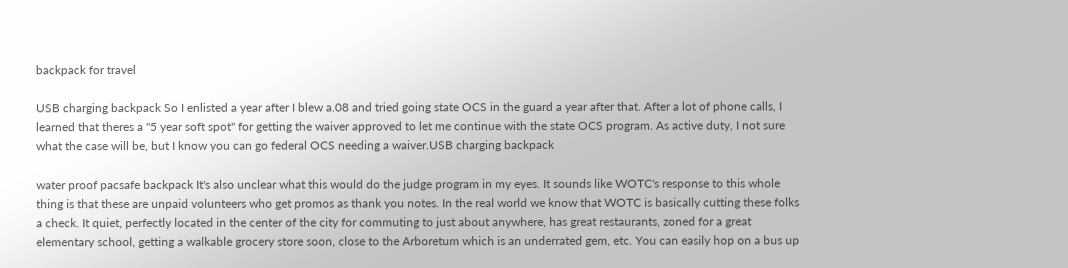backpack for travel

USB charging backpack So I enlisted a year after I blew a.08 and tried going state OCS in the guard a year after that. After a lot of phone calls, I learned that theres a "5 year soft spot" for getting the waiver approved to let me continue with the state OCS program. As active duty, I not sure what the case will be, but I know you can go federal OCS needing a waiver.USB charging backpack

water proof pacsafe backpack It's also unclear what this would do the judge program in my eyes. It sounds like WOTC's response to this whole thing is that these are unpaid volunteers who get promos as thank you notes. In the real world we know that WOTC is basically cutting these folks a check. It quiet, perfectly located in the center of the city for commuting to just about anywhere, has great restaurants, zoned for a great elementary school, getting a walkable grocery store soon, close to the Arboretum which is an underrated gem, etc. You can easily hop on a bus up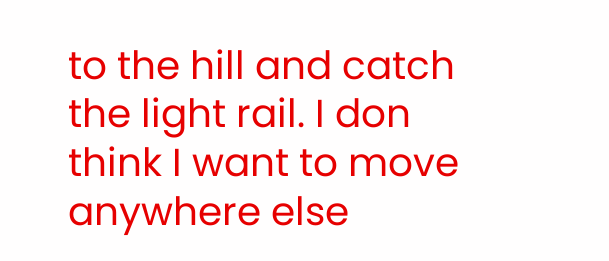to the hill and catch the light rail. I don think I want to move anywhere else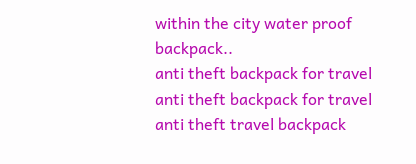within the city water proof backpack..
anti theft backpack for travel
anti theft backpack for travel
anti theft travel backpack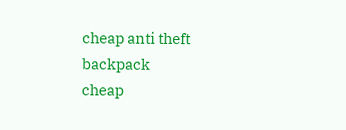cheap anti theft backpack
cheap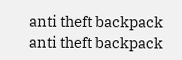anti theft backpack
anti theft backpack